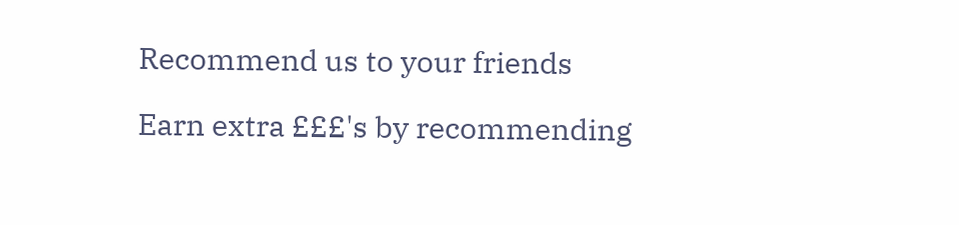Recommend us to your friends

Earn extra £££'s by recommending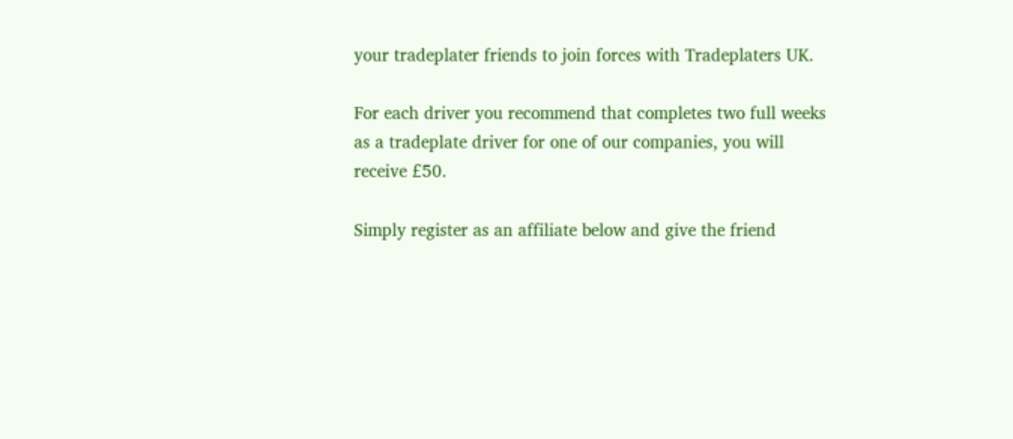your tradeplater friends to join forces with Tradeplaters UK.

For each driver you recommend that completes two full weeks as a tradeplate driver for one of our companies, you will receive £50.

Simply register as an affiliate below and give the friend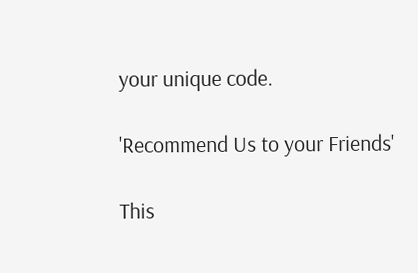your unique code.

'Recommend Us to your Friends'

This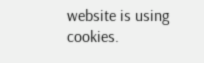website is using cookies.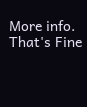More info. That's Fine